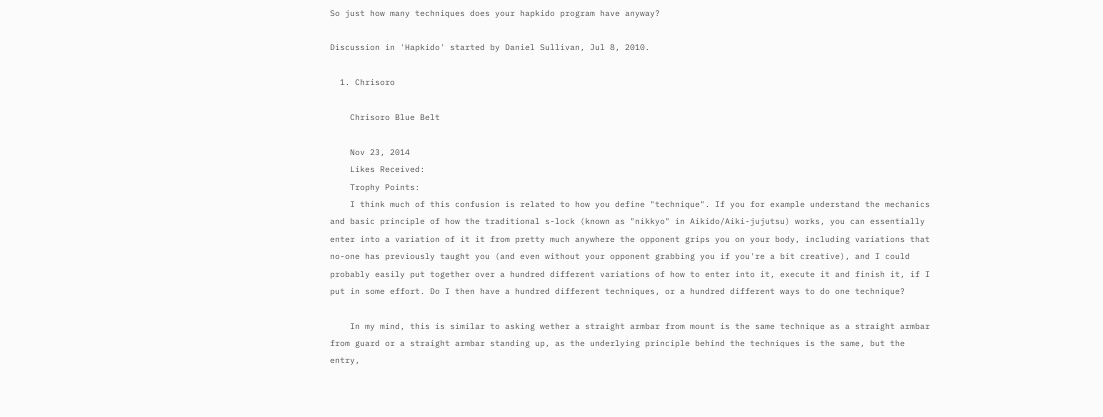So just how many techniques does your hapkido program have anyway?

Discussion in 'Hapkido' started by Daniel Sullivan, Jul 8, 2010.

  1. Chrisoro

    Chrisoro Blue Belt

    Nov 23, 2014
    Likes Received:
    Trophy Points:
    I think much of this confusion is related to how you define "technique". If you for example understand the mechanics and basic principle of how the traditional s-lock (known as "nikkyo" in Aikido/Aiki-jujutsu) works, you can essentially enter into a variation of it it from pretty much anywhere the opponent grips you on your body, including variations that no-one has previously taught you (and even without your opponent grabbing you if you're a bit creative), and I could probably easily put together over a hundred different variations of how to enter into it, execute it and finish it, if I put in some effort. Do I then have a hundred different techniques, or a hundred different ways to do one technique?

    In my mind, this is similar to asking wether a straight armbar from mount is the same technique as a straight armbar from guard or a straight armbar standing up, as the underlying principle behind the techniques is the same, but the entry,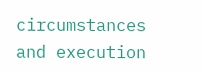circumstances and execution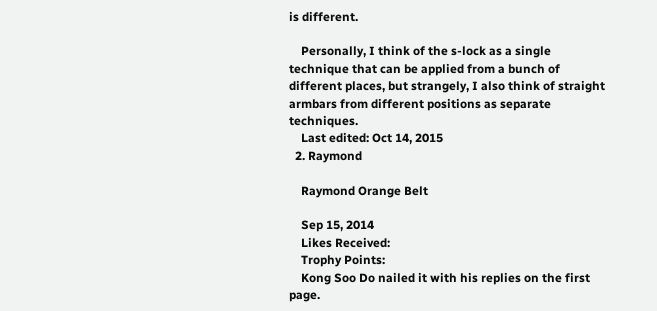is different.

    Personally, I think of the s-lock as a single technique that can be applied from a bunch of different places, but strangely, I also think of straight armbars from different positions as separate techniques.
    Last edited: Oct 14, 2015
  2. Raymond

    Raymond Orange Belt

    Sep 15, 2014
    Likes Received:
    Trophy Points:
    Kong Soo Do nailed it with his replies on the first page.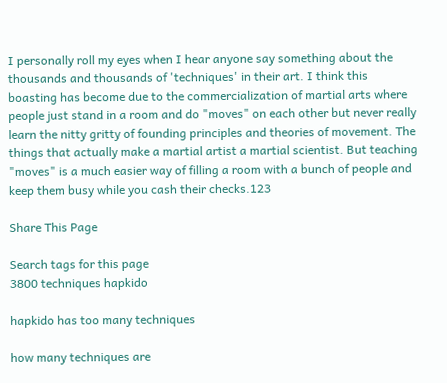I personally roll my eyes when I hear anyone say something about the thousands and thousands of 'techniques' in their art. I think this boasting has become due to the commercialization of martial arts where people just stand in a room and do "moves" on each other but never really learn the nitty gritty of founding principles and theories of movement. The things that actually make a martial artist a martial scientist. But teaching "moves" is a much easier way of filling a room with a bunch of people and keep them busy while you cash their checks.123

Share This Page

Search tags for this page
3800 techniques hapkido

hapkido has too many techniques

how many techniques are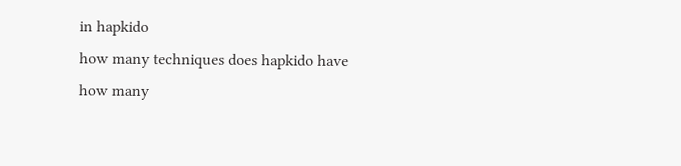in hapkido
how many techniques does hapkido have
how many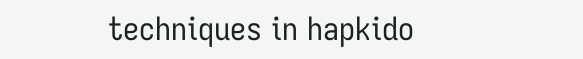techniques in hapkido